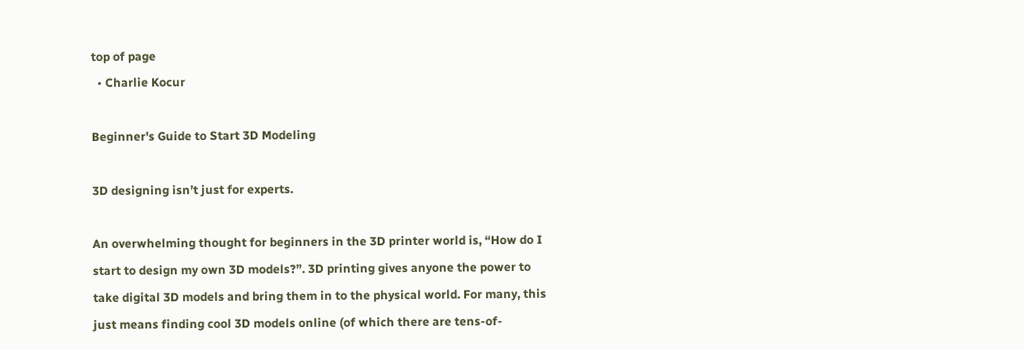top of page
  • Charlie Kocur

Beginner's Guide to Start 3D Modeling

3D designing isn’t just for experts.

An overwhelming thought for beginners in the 3D printer world is, “How do I start to design my own 3D models?”. 3D printing gives anyone the power to take digital 3D models and bring them in to the physical world. For many, this just means finding cool 3D models online (of which there are tens-of-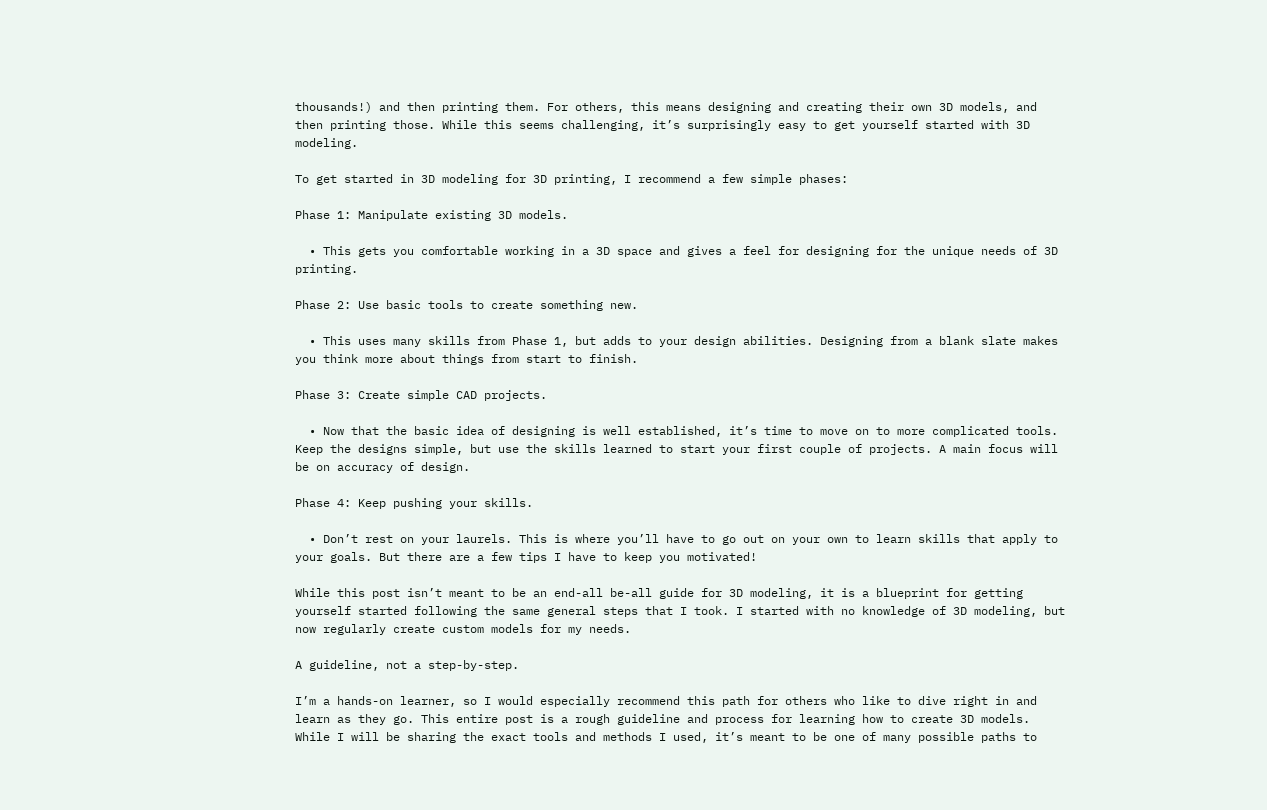thousands!) and then printing them. For others, this means designing and creating their own 3D models, and then printing those. While this seems challenging, it’s surprisingly easy to get yourself started with 3D modeling.

To get started in 3D modeling for 3D printing, I recommend a few simple phases:

Phase 1: Manipulate existing 3D models.

  • This gets you comfortable working in a 3D space and gives a feel for designing for the unique needs of 3D printing.

Phase 2: Use basic tools to create something new.

  • This uses many skills from Phase 1, but adds to your design abilities. Designing from a blank slate makes you think more about things from start to finish.

Phase 3: Create simple CAD projects.

  • Now that the basic idea of designing is well established, it’s time to move on to more complicated tools. Keep the designs simple, but use the skills learned to start your first couple of projects. A main focus will be on accuracy of design.

Phase 4: Keep pushing your skills.

  • Don’t rest on your laurels. This is where you’ll have to go out on your own to learn skills that apply to your goals. But there are a few tips I have to keep you motivated!

While this post isn’t meant to be an end-all be-all guide for 3D modeling, it is a blueprint for getting yourself started following the same general steps that I took. I started with no knowledge of 3D modeling, but now regularly create custom models for my needs.

A guideline, not a step-by-step.

I’m a hands-on learner, so I would especially recommend this path for others who like to dive right in and learn as they go. This entire post is a rough guideline and process for learning how to create 3D models. While I will be sharing the exact tools and methods I used, it’s meant to be one of many possible paths to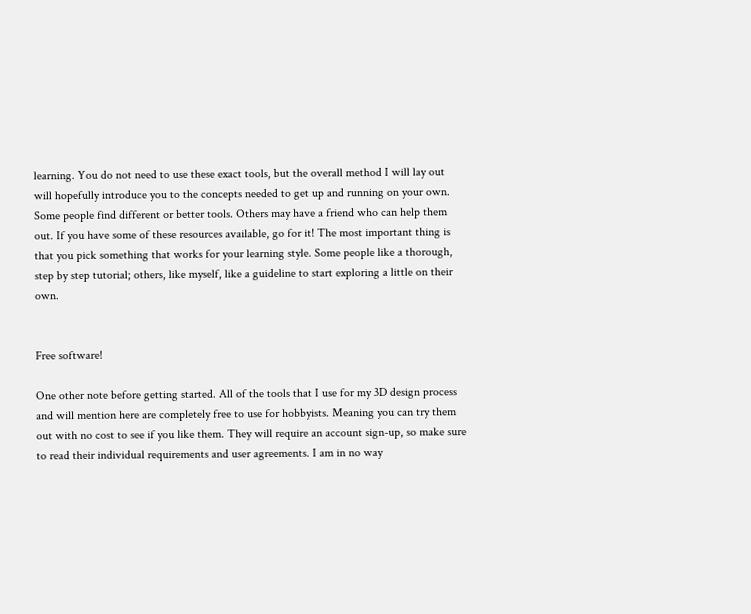learning. You do not need to use these exact tools, but the overall method I will lay out will hopefully introduce you to the concepts needed to get up and running on your own. Some people find different or better tools. Others may have a friend who can help them out. If you have some of these resources available, go for it! The most important thing is that you pick something that works for your learning style. Some people like a thorough, step by step tutorial; others, like myself, like a guideline to start exploring a little on their own.


Free software!

One other note before getting started. All of the tools that I use for my 3D design process and will mention here are completely free to use for hobbyists. Meaning you can try them out with no cost to see if you like them. They will require an account sign-up, so make sure to read their individual requirements and user agreements. I am in no way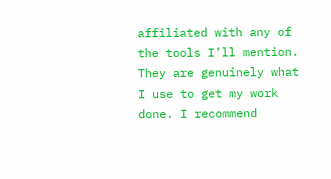affiliated with any of the tools I’ll mention. They are genuinely what I use to get my work done. I recommend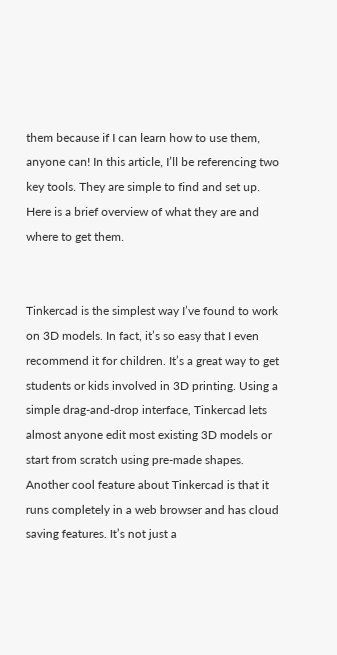them because if I can learn how to use them, anyone can! In this article, I’ll be referencing two key tools. They are simple to find and set up. Here is a brief overview of what they are and where to get them.


Tinkercad is the simplest way I’ve found to work on 3D models. In fact, it’s so easy that I even recommend it for children. It’s a great way to get students or kids involved in 3D printing. Using a simple drag-and-drop interface, Tinkercad lets almost anyone edit most existing 3D models or start from scratch using pre-made shapes. Another cool feature about Tinkercad is that it runs completely in a web browser and has cloud saving features. It’s not just a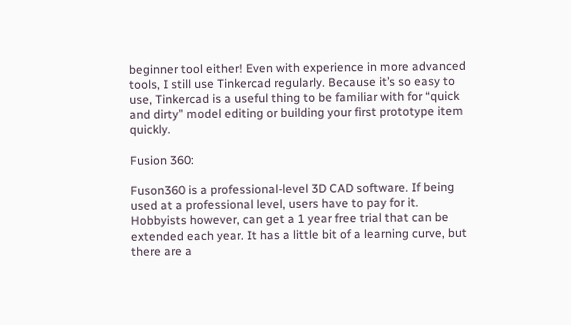beginner tool either! Even with experience in more advanced tools, I still use Tinkercad regularly. Because it’s so easy to use, Tinkercad is a useful thing to be familiar with for “quick and dirty” model editing or building your first prototype item quickly.

Fusion 360:

Fuson360 is a professional-level 3D CAD software. If being used at a professional level, users have to pay for it. Hobbyists however, can get a 1 year free trial that can be extended each year. It has a little bit of a learning curve, but there are a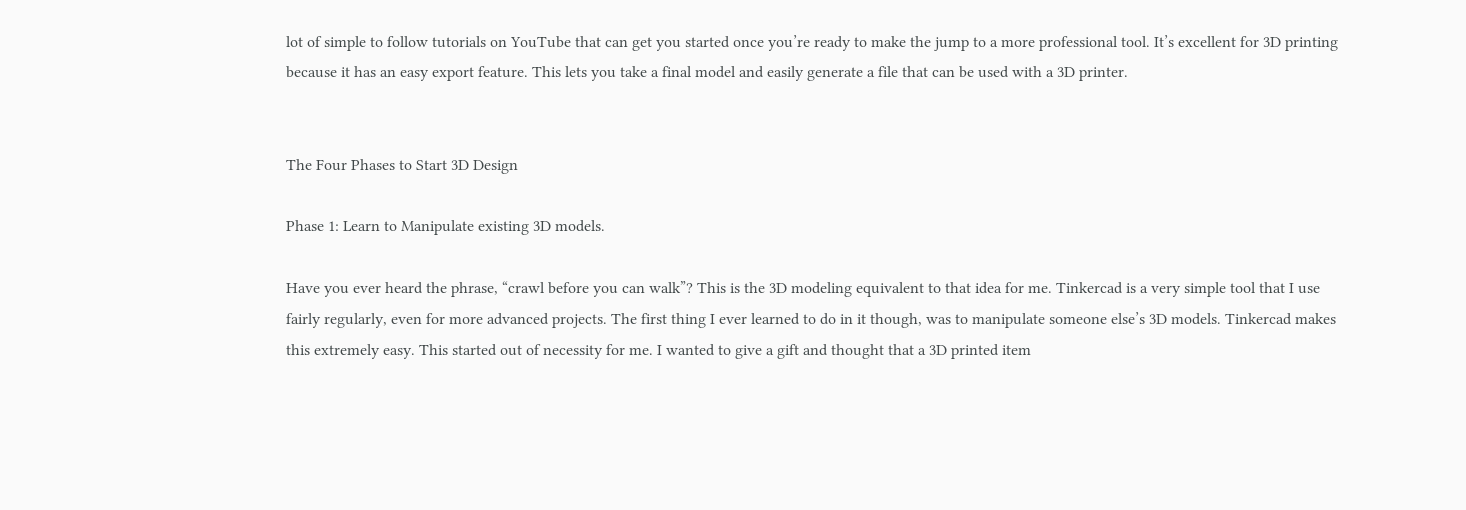lot of simple to follow tutorials on YouTube that can get you started once you’re ready to make the jump to a more professional tool. It’s excellent for 3D printing because it has an easy export feature. This lets you take a final model and easily generate a file that can be used with a 3D printer.


The Four Phases to Start 3D Design

Phase 1: Learn to Manipulate existing 3D models.

Have you ever heard the phrase, “crawl before you can walk”? This is the 3D modeling equivalent to that idea for me. Tinkercad is a very simple tool that I use fairly regularly, even for more advanced projects. The first thing I ever learned to do in it though, was to manipulate someone else’s 3D models. Tinkercad makes this extremely easy. This started out of necessity for me. I wanted to give a gift and thought that a 3D printed item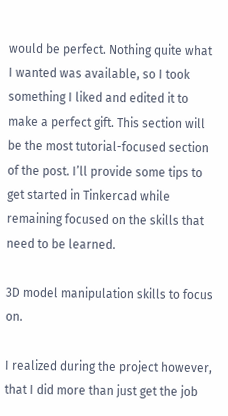would be perfect. Nothing quite what I wanted was available, so I took something I liked and edited it to make a perfect gift. This section will be the most tutorial-focused section of the post. I’ll provide some tips to get started in Tinkercad while remaining focused on the skills that need to be learned.

3D model manipulation skills to focus on.

I realized during the project however, that I did more than just get the job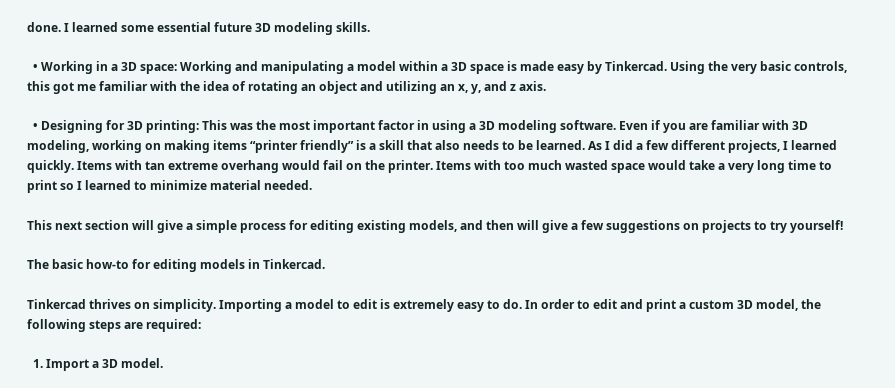done. I learned some essential future 3D modeling skills.

  • Working in a 3D space: Working and manipulating a model within a 3D space is made easy by Tinkercad. Using the very basic controls, this got me familiar with the idea of rotating an object and utilizing an x, y, and z axis.

  • Designing for 3D printing: This was the most important factor in using a 3D modeling software. Even if you are familiar with 3D modeling, working on making items “printer friendly” is a skill that also needs to be learned. As I did a few different projects, I learned quickly. Items with tan extreme overhang would fail on the printer. Items with too much wasted space would take a very long time to print so I learned to minimize material needed.

This next section will give a simple process for editing existing models, and then will give a few suggestions on projects to try yourself!

The basic how-to for editing models in Tinkercad.

Tinkercad thrives on simplicity. Importing a model to edit is extremely easy to do. In order to edit and print a custom 3D model, the following steps are required:

  1. Import a 3D model.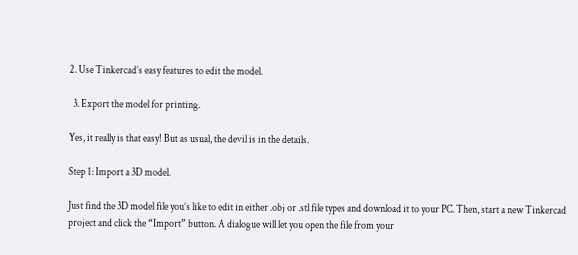2. Use Tinkercad’s easy features to edit the model.

  3. Export the model for printing.

Yes, it really is that easy! But as usual, the devil is in the details.

Step 1: Import a 3D model.

Just find the 3D model file you’s like to edit in either .obj or .stl file types and download it to your PC. Then, start a new Tinkercad project and click the “Import” button. A dialogue will let you open the file from your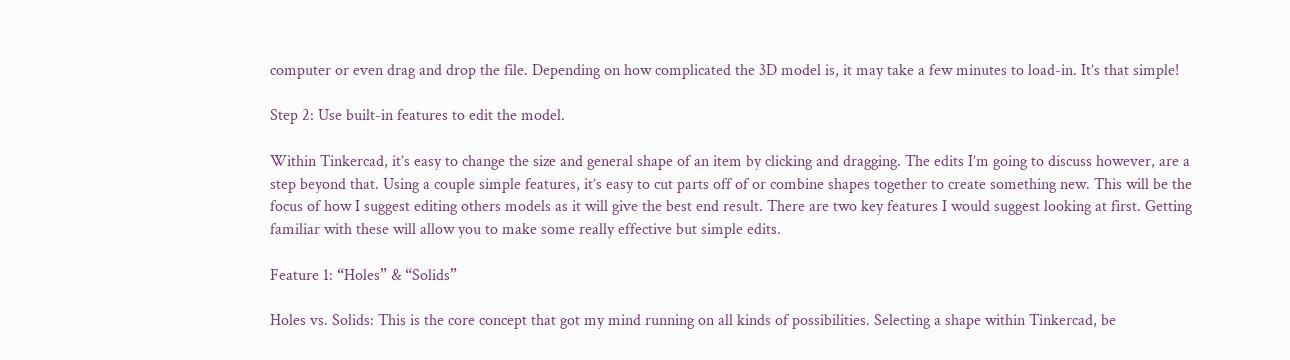computer or even drag and drop the file. Depending on how complicated the 3D model is, it may take a few minutes to load-in. It’s that simple!

Step 2: Use built-in features to edit the model.

Within Tinkercad, it’s easy to change the size and general shape of an item by clicking and dragging. The edits I’m going to discuss however, are a step beyond that. Using a couple simple features, it’s easy to cut parts off of or combine shapes together to create something new. This will be the focus of how I suggest editing others models as it will give the best end result. There are two key features I would suggest looking at first. Getting familiar with these will allow you to make some really effective but simple edits.

Feature 1: “Holes” & “Solids”

Holes vs. Solids: This is the core concept that got my mind running on all kinds of possibilities. Selecting a shape within Tinkercad, be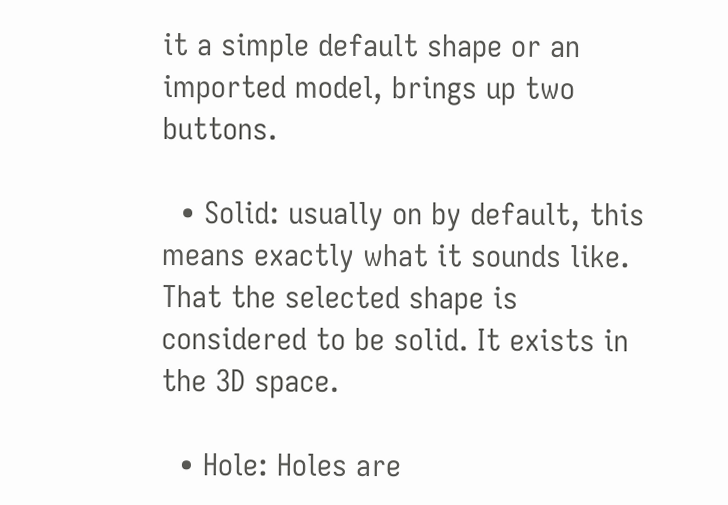it a simple default shape or an imported model, brings up two buttons.

  • Solid: usually on by default, this means exactly what it sounds like. That the selected shape is considered to be solid. It exists in the 3D space.

  • Hole: Holes are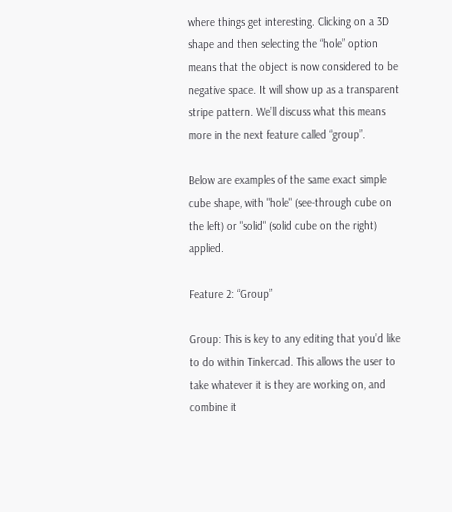where things get interesting. Clicking on a 3D shape and then selecting the “hole” option means that the object is now considered to be negative space. It will show up as a transparent stripe pattern. We’ll discuss what this means more in the next feature called “group”.

Below are examples of the same exact simple cube shape, with "hole" (see-through cube on the left) or "solid" (solid cube on the right) applied.

Feature 2: “Group”

Group: This is key to any editing that you’d like to do within Tinkercad. This allows the user to take whatever it is they are working on, and combine it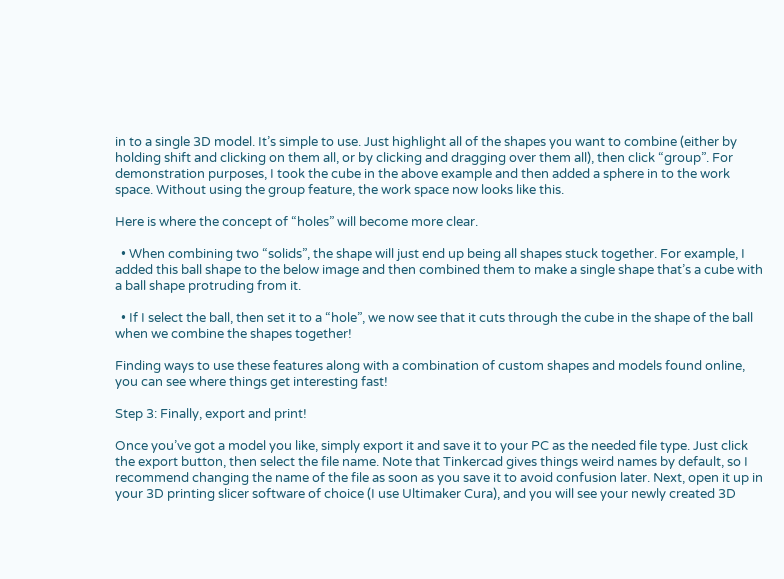in to a single 3D model. It’s simple to use. Just highlight all of the shapes you want to combine (either by holding shift and clicking on them all, or by clicking and dragging over them all), then click “group”. For demonstration purposes, I took the cube in the above example and then added a sphere in to the work space. Without using the group feature, the work space now looks like this.

Here is where the concept of “holes” will become more clear.

  • When combining two “solids”, the shape will just end up being all shapes stuck together. For example, I added this ball shape to the below image and then combined them to make a single shape that’s a cube with a ball shape protruding from it.

  • If I select the ball, then set it to a “hole”, we now see that it cuts through the cube in the shape of the ball when we combine the shapes together!

Finding ways to use these features along with a combination of custom shapes and models found online, you can see where things get interesting fast!

Step 3: Finally, export and print!

Once you’ve got a model you like, simply export it and save it to your PC as the needed file type. Just click the export button, then select the file name. Note that Tinkercad gives things weird names by default, so I recommend changing the name of the file as soon as you save it to avoid confusion later. Next, open it up in your 3D printing slicer software of choice (I use Ultimaker Cura), and you will see your newly created 3D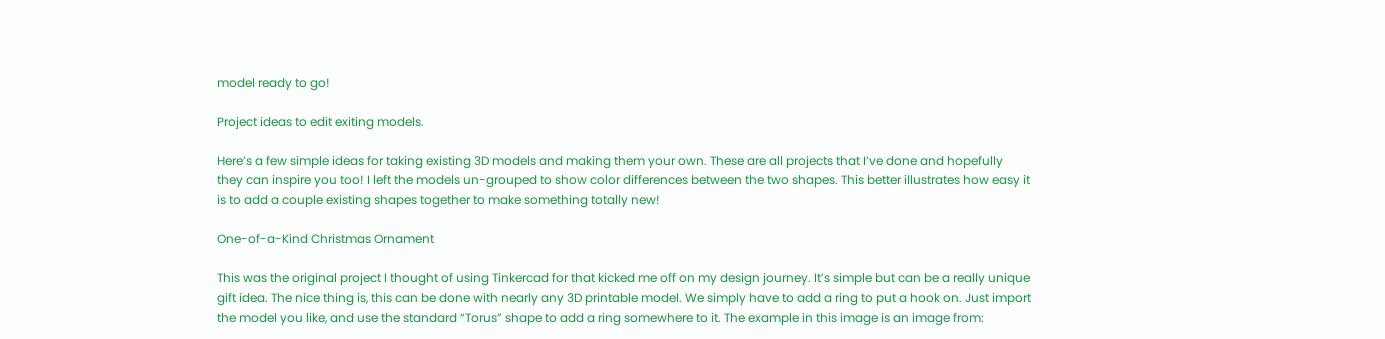model ready to go!

Project ideas to edit exiting models.

Here’s a few simple ideas for taking existing 3D models and making them your own. These are all projects that I’ve done and hopefully they can inspire you too! I left the models un-grouped to show color differences between the two shapes. This better illustrates how easy it is to add a couple existing shapes together to make something totally new!

One-of-a-Kind Christmas Ornament

This was the original project I thought of using Tinkercad for that kicked me off on my design journey. It’s simple but can be a really unique gift idea. The nice thing is, this can be done with nearly any 3D printable model. We simply have to add a ring to put a hook on. Just import the model you like, and use the standard “Torus” shape to add a ring somewhere to it. The example in this image is an image from: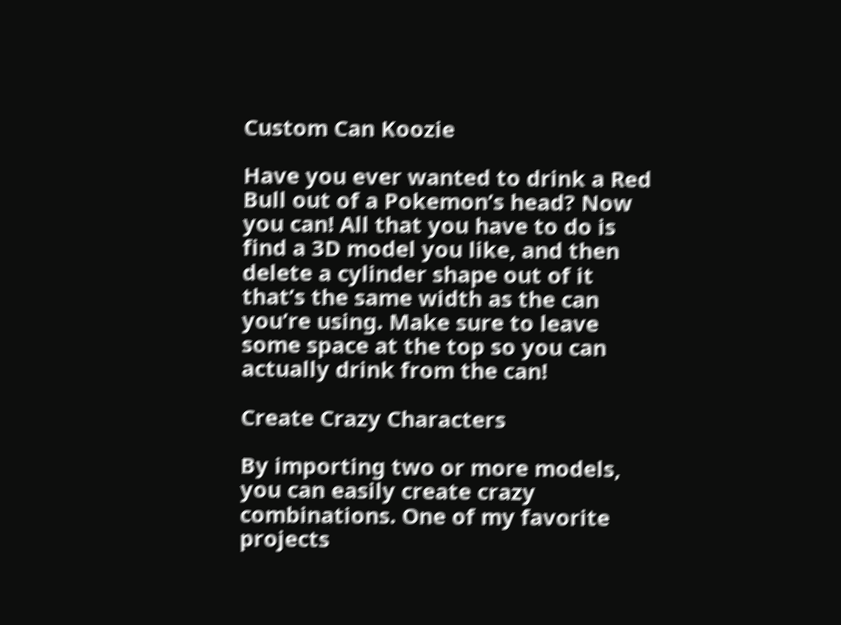Custom Can Koozie

Have you ever wanted to drink a Red Bull out of a Pokemon’s head? Now you can! All that you have to do is find a 3D model you like, and then delete a cylinder shape out of it that’s the same width as the can you’re using. Make sure to leave some space at the top so you can actually drink from the can!

Create Crazy Characters

By importing two or more models, you can easily create crazy combinations. One of my favorite projects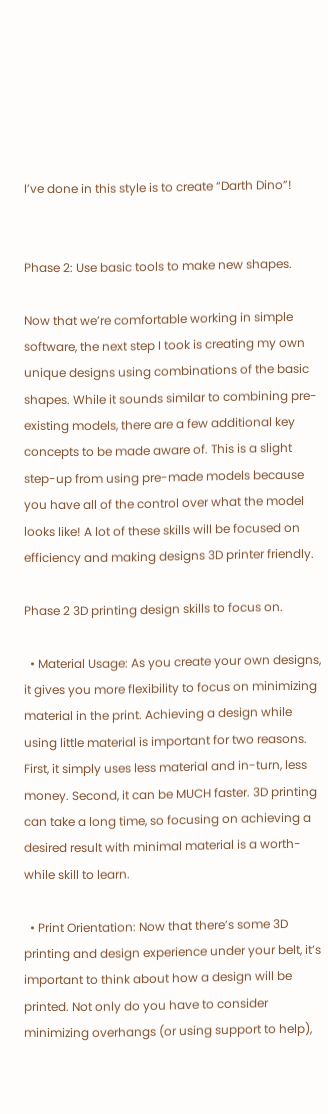I’ve done in this style is to create “Darth Dino”!


Phase 2: Use basic tools to make new shapes.

Now that we’re comfortable working in simple software, the next step I took is creating my own unique designs using combinations of the basic shapes. While it sounds similar to combining pre-existing models, there are a few additional key concepts to be made aware of. This is a slight step-up from using pre-made models because you have all of the control over what the model looks like! A lot of these skills will be focused on efficiency and making designs 3D printer friendly.

Phase 2 3D printing design skills to focus on.

  • Material Usage: As you create your own designs, it gives you more flexibility to focus on minimizing material in the print. Achieving a design while using little material is important for two reasons. First, it simply uses less material and in-turn, less money. Second, it can be MUCH faster. 3D printing can take a long time, so focusing on achieving a desired result with minimal material is a worth-while skill to learn.

  • Print Orientation: Now that there’s some 3D printing and design experience under your belt, it’s important to think about how a design will be printed. Not only do you have to consider minimizing overhangs (or using support to help),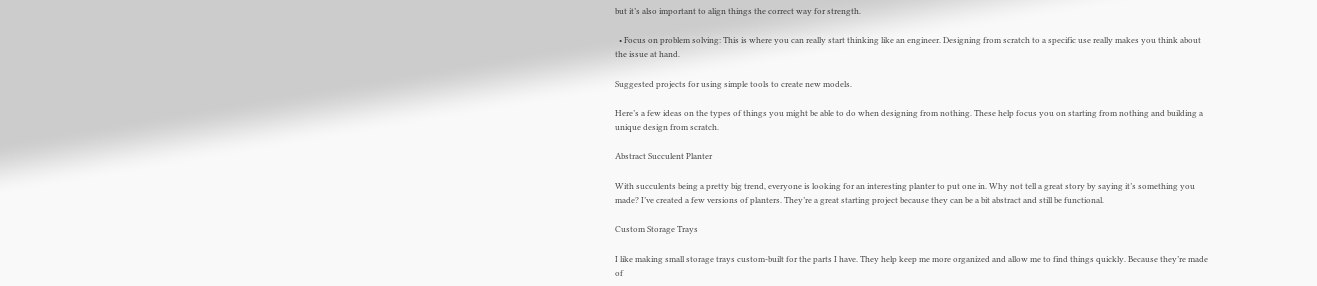but it’s also important to align things the correct way for strength.

  • Focus on problem solving: This is where you can really start thinking like an engineer. Designing from scratch to a specific use really makes you think about the issue at hand.

Suggested projects for using simple tools to create new models.

Here’s a few ideas on the types of things you might be able to do when designing from nothing. These help focus you on starting from nothing and building a unique design from scratch.

Abstract Succulent Planter

With succulents being a pretty big trend, everyone is looking for an interesting planter to put one in. Why not tell a great story by saying it’s something you made? I’ve created a few versions of planters. They’re a great starting project because they can be a bit abstract and still be functional.

Custom Storage Trays

I like making small storage trays custom-built for the parts I have. They help keep me more organized and allow me to find things quickly. Because they’re made of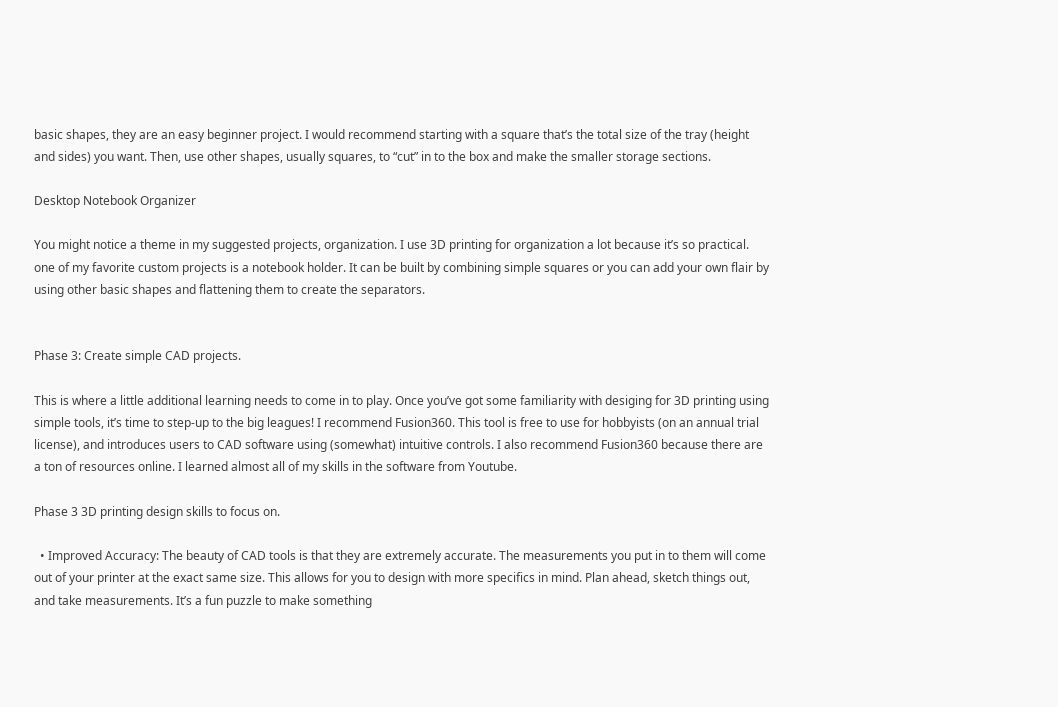basic shapes, they are an easy beginner project. I would recommend starting with a square that’s the total size of the tray (height and sides) you want. Then, use other shapes, usually squares, to “cut” in to the box and make the smaller storage sections.

Desktop Notebook Organizer

You might notice a theme in my suggested projects, organization. I use 3D printing for organization a lot because it’s so practical. one of my favorite custom projects is a notebook holder. It can be built by combining simple squares or you can add your own flair by using other basic shapes and flattening them to create the separators.


Phase 3: Create simple CAD projects.

This is where a little additional learning needs to come in to play. Once you’ve got some familiarity with desiging for 3D printing using simple tools, it’s time to step-up to the big leagues! I recommend Fusion360. This tool is free to use for hobbyists (on an annual trial license), and introduces users to CAD software using (somewhat) intuitive controls. I also recommend Fusion360 because there are a ton of resources online. I learned almost all of my skills in the software from Youtube.

Phase 3 3D printing design skills to focus on.

  • Improved Accuracy: The beauty of CAD tools is that they are extremely accurate. The measurements you put in to them will come out of your printer at the exact same size. This allows for you to design with more specifics in mind. Plan ahead, sketch things out, and take measurements. It’s a fun puzzle to make something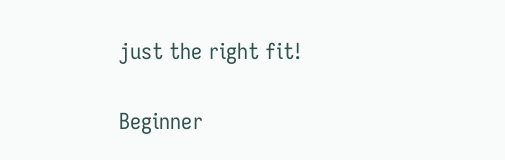just the right fit!

Beginner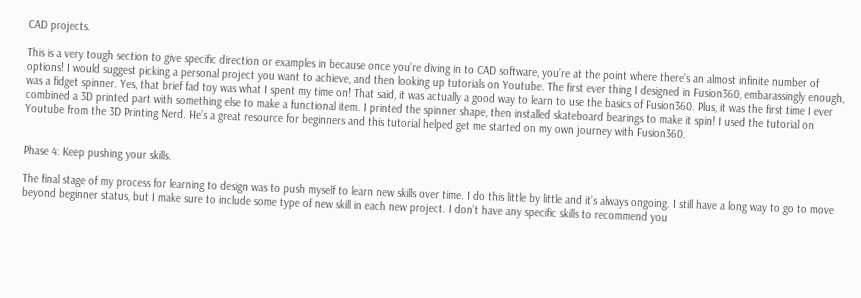CAD projects.

This is a very tough section to give specific direction or examples in because once you’re diving in to CAD software, you’re at the point where there’s an almost infinite number of options! I would suggest picking a personal project you want to achieve, and then looking up tutorials on Youtube. The first ever thing I designed in Fusion360, embarassingly enough, was a fidget spinner. Yes, that brief fad toy was what I spent my time on! That said, it was actually a good way to learn to use the basics of Fusion360. Plus, it was the first time I ever combined a 3D printed part with something else to make a functional item. I printed the spinner shape, then installed skateboard bearings to make it spin! I used the tutorial on Youtube from the 3D Printing Nerd. He’s a great resource for beginners and this tutorial helped get me started on my own journey with Fusion360.


Phase 4: Keep pushing your skills.

The final stage of my process for learning to design was to push myself to learn new skills over time. I do this little by little and it’s always ongoing. I still have a long way to go to move beyond beginner status, but I make sure to include some type of new skill in each new project. I don’t have any specific skills to recommend you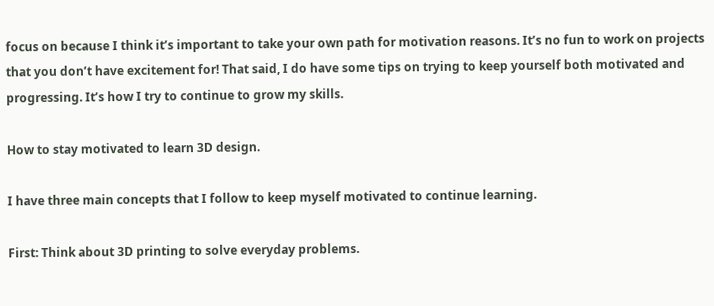focus on because I think it’s important to take your own path for motivation reasons. It’s no fun to work on projects that you don’t have excitement for! That said, I do have some tips on trying to keep yourself both motivated and progressing. It’s how I try to continue to grow my skills.

How to stay motivated to learn 3D design.

I have three main concepts that I follow to keep myself motivated to continue learning.

First: Think about 3D printing to solve everyday problems.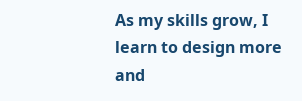As my skills grow, I learn to design more and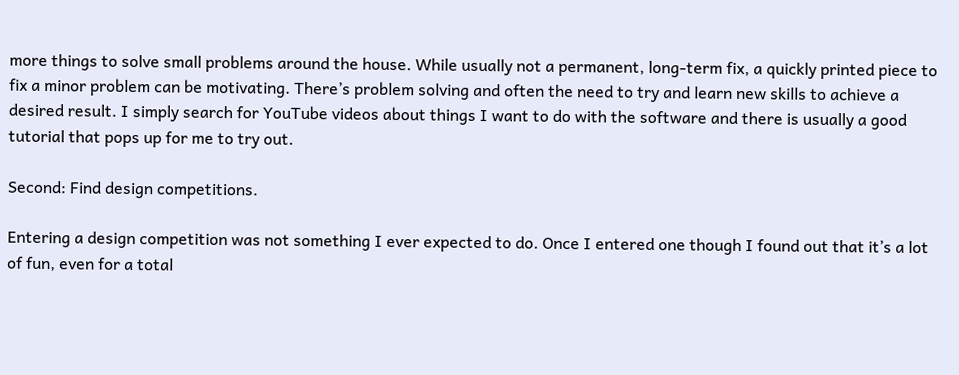more things to solve small problems around the house. While usually not a permanent, long-term fix, a quickly printed piece to fix a minor problem can be motivating. There’s problem solving and often the need to try and learn new skills to achieve a desired result. I simply search for YouTube videos about things I want to do with the software and there is usually a good tutorial that pops up for me to try out.

Second: Find design competitions.

Entering a design competition was not something I ever expected to do. Once I entered one though I found out that it’s a lot of fun, even for a total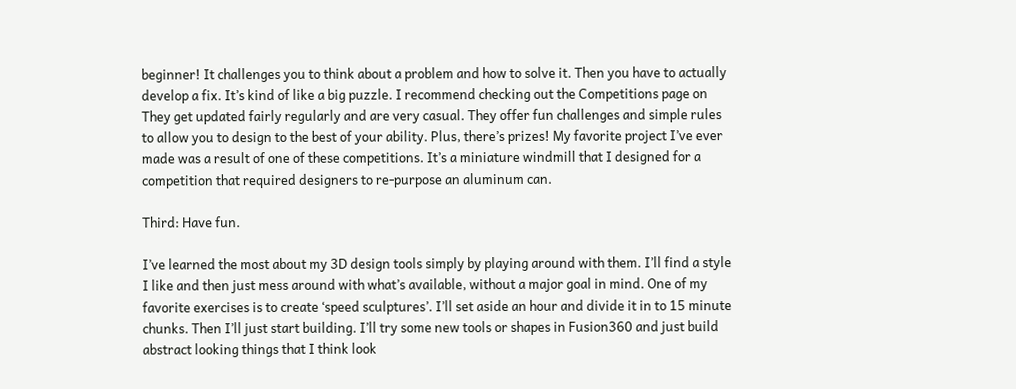beginner! It challenges you to think about a problem and how to solve it. Then you have to actually develop a fix. It’s kind of like a big puzzle. I recommend checking out the Competitions page on They get updated fairly regularly and are very casual. They offer fun challenges and simple rules to allow you to design to the best of your ability. Plus, there’s prizes! My favorite project I’ve ever made was a result of one of these competitions. It’s a miniature windmill that I designed for a competition that required designers to re-purpose an aluminum can.

Third: Have fun.

I’ve learned the most about my 3D design tools simply by playing around with them. I’ll find a style I like and then just mess around with what’s available, without a major goal in mind. One of my favorite exercises is to create ‘speed sculptures’. I’ll set aside an hour and divide it in to 15 minute chunks. Then I’ll just start building. I’ll try some new tools or shapes in Fusion360 and just build abstract looking things that I think look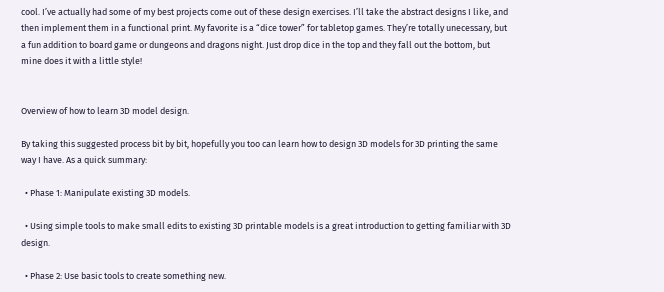cool. I’ve actually had some of my best projects come out of these design exercises. I’ll take the abstract designs I like, and then implement them in a functional print. My favorite is a “dice tower” for tabletop games. They’re totally unecessary, but a fun addition to board game or dungeons and dragons night. Just drop dice in the top and they fall out the bottom, but mine does it with a little style!


Overview of how to learn 3D model design.

By taking this suggested process bit by bit, hopefully you too can learn how to design 3D models for 3D printing the same way I have. As a quick summary:

  • Phase 1: Manipulate existing 3D models.

  • Using simple tools to make small edits to existing 3D printable models is a great introduction to getting familiar with 3D design.

  • Phase 2: Use basic tools to create something new.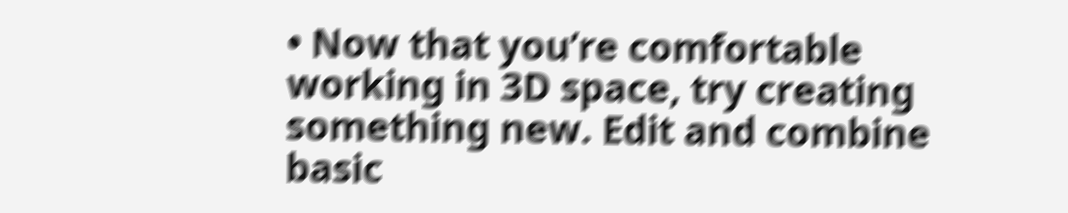• Now that you’re comfortable working in 3D space, try creating something new. Edit and combine basic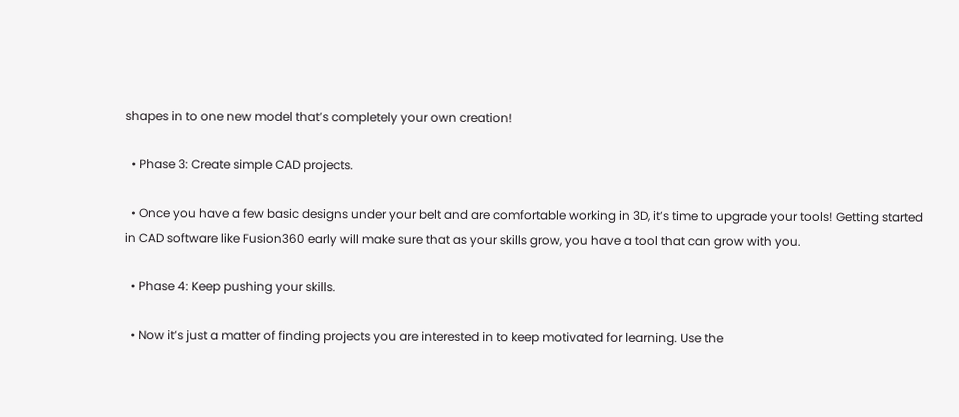shapes in to one new model that’s completely your own creation!

  • Phase 3: Create simple CAD projects.

  • Once you have a few basic designs under your belt and are comfortable working in 3D, it’s time to upgrade your tools! Getting started in CAD software like Fusion360 early will make sure that as your skills grow, you have a tool that can grow with you.

  • Phase 4: Keep pushing your skills.

  • Now it’s just a matter of finding projects you are interested in to keep motivated for learning. Use the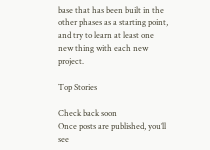base that has been built in the other phases as a starting point, and try to learn at least one new thing with each new project.

Top Stories

Check back soon
Once posts are published, you’ll see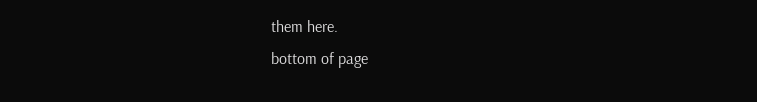them here.
bottom of page